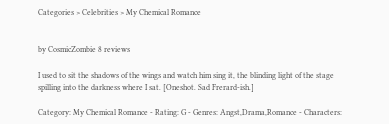Categories > Celebrities > My Chemical Romance


by CosmicZombie 8 reviews

I used to sit the shadows of the wings and watch him sing it, the blinding light of the stage spilling into the darkness where I sat. [Oneshot. Sad Frerard-ish.]

Category: My Chemical Romance - Rating: G - Genres: Angst,Drama,Romance - Characters: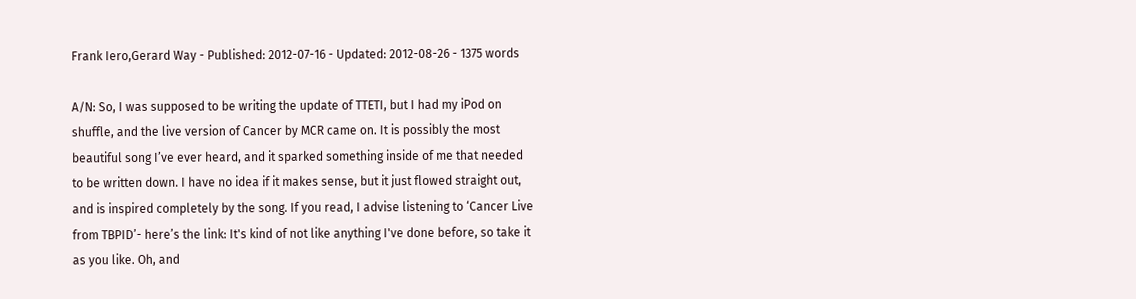Frank Iero,Gerard Way - Published: 2012-07-16 - Updated: 2012-08-26 - 1375 words

A/N: So, I was supposed to be writing the update of TTETI, but I had my iPod on shuffle, and the live version of Cancer by MCR came on. It is possibly the most beautiful song I’ve ever heard, and it sparked something inside of me that needed to be written down. I have no idea if it makes sense, but it just flowed straight out, and is inspired completely by the song. If you read, I advise listening to ‘Cancer Live from TBPID’- here’s the link: It's kind of not like anything I've done before, so take it as you like. Oh, and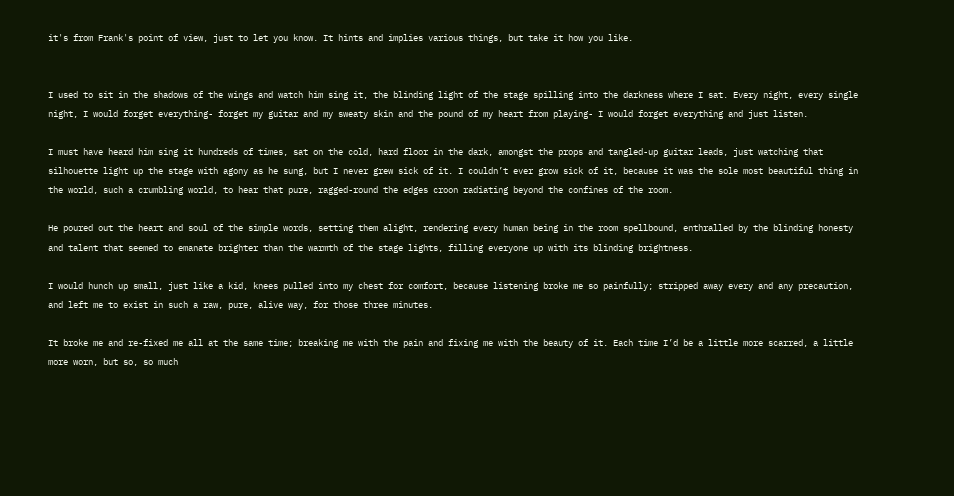it's from Frank's point of view, just to let you know. It hints and implies various things, but take it how you like.


I used to sit in the shadows of the wings and watch him sing it, the blinding light of the stage spilling into the darkness where I sat. Every night, every single night, I would forget everything- forget my guitar and my sweaty skin and the pound of my heart from playing- I would forget everything and just listen.

I must have heard him sing it hundreds of times, sat on the cold, hard floor in the dark, amongst the props and tangled-up guitar leads, just watching that silhouette light up the stage with agony as he sung, but I never grew sick of it. I couldn’t ever grow sick of it, because it was the sole most beautiful thing in the world, such a crumbling world, to hear that pure, ragged-round the edges croon radiating beyond the confines of the room.

He poured out the heart and soul of the simple words, setting them alight, rendering every human being in the room spellbound, enthralled by the blinding honesty and talent that seemed to emanate brighter than the warmth of the stage lights, filling everyone up with its blinding brightness.

I would hunch up small, just like a kid, knees pulled into my chest for comfort, because listening broke me so painfully; stripped away every and any precaution, and left me to exist in such a raw, pure, alive way, for those three minutes.

It broke me and re-fixed me all at the same time; breaking me with the pain and fixing me with the beauty of it. Each time I’d be a little more scarred, a little more worn, but so, so much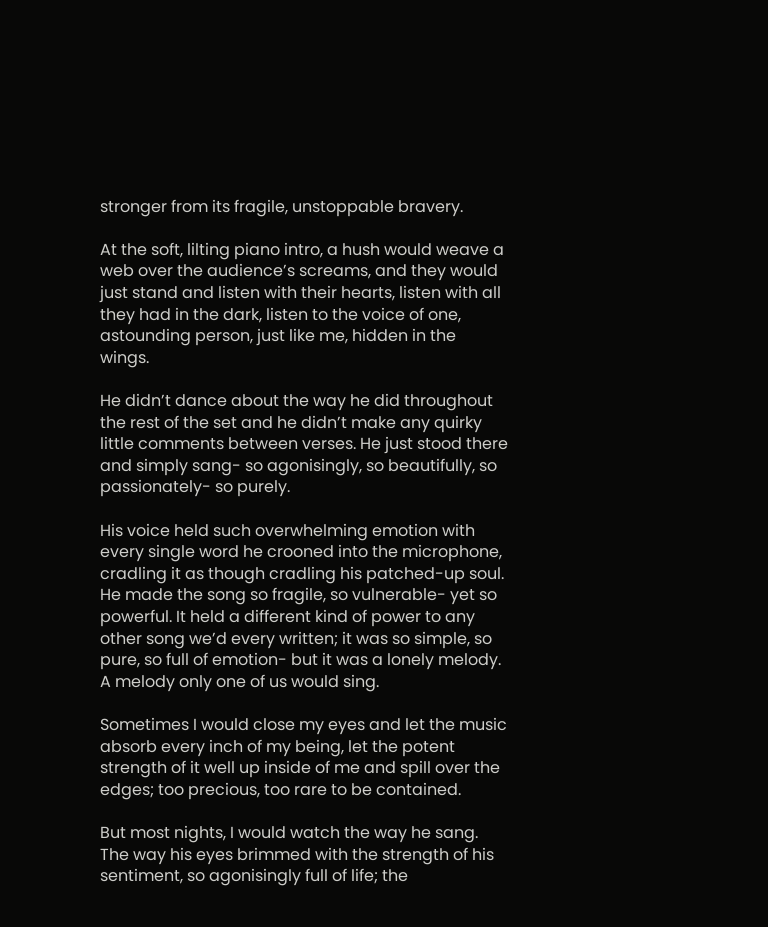stronger from its fragile, unstoppable bravery.

At the soft, lilting piano intro, a hush would weave a web over the audience’s screams, and they would just stand and listen with their hearts, listen with all they had in the dark, listen to the voice of one, astounding person, just like me, hidden in the wings.

He didn’t dance about the way he did throughout the rest of the set and he didn’t make any quirky little comments between verses. He just stood there and simply sang- so agonisingly, so beautifully, so passionately- so purely.

His voice held such overwhelming emotion with every single word he crooned into the microphone, cradling it as though cradling his patched-up soul. He made the song so fragile, so vulnerable- yet so powerful. It held a different kind of power to any other song we’d every written; it was so simple, so pure, so full of emotion- but it was a lonely melody. A melody only one of us would sing.

Sometimes I would close my eyes and let the music absorb every inch of my being, let the potent strength of it well up inside of me and spill over the edges; too precious, too rare to be contained.

But most nights, I would watch the way he sang. The way his eyes brimmed with the strength of his sentiment, so agonisingly full of life; the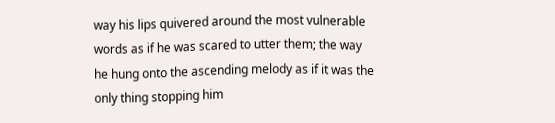way his lips quivered around the most vulnerable words as if he was scared to utter them; the way he hung onto the ascending melody as if it was the only thing stopping him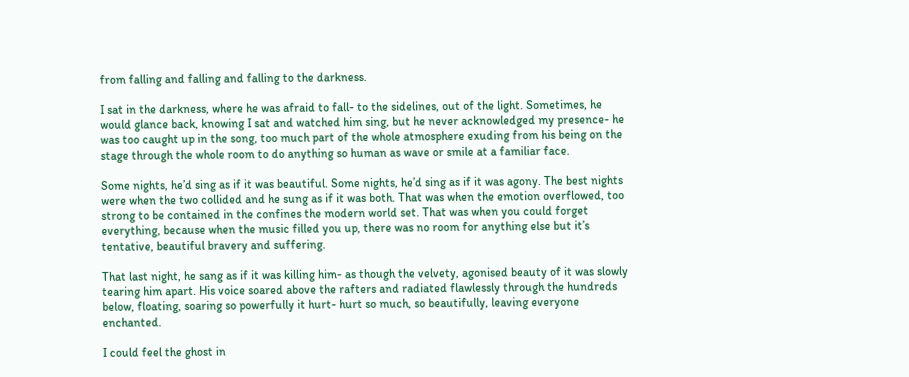from falling and falling and falling to the darkness.

I sat in the darkness, where he was afraid to fall- to the sidelines, out of the light. Sometimes, he would glance back, knowing I sat and watched him sing, but he never acknowledged my presence- he was too caught up in the song, too much part of the whole atmosphere exuding from his being on the stage through the whole room to do anything so human as wave or smile at a familiar face.

Some nights, he’d sing as if it was beautiful. Some nights, he’d sing as if it was agony. The best nights were when the two collided and he sung as if it was both. That was when the emotion overflowed, too strong to be contained in the confines the modern world set. That was when you could forget everything, because when the music filled you up, there was no room for anything else but it’s tentative, beautiful bravery and suffering.

That last night, he sang as if it was killing him- as though the velvety, agonised beauty of it was slowly tearing him apart. His voice soared above the rafters and radiated flawlessly through the hundreds below, floating, soaring so powerfully it hurt- hurt so much, so beautifully, leaving everyone enchanted.

I could feel the ghost in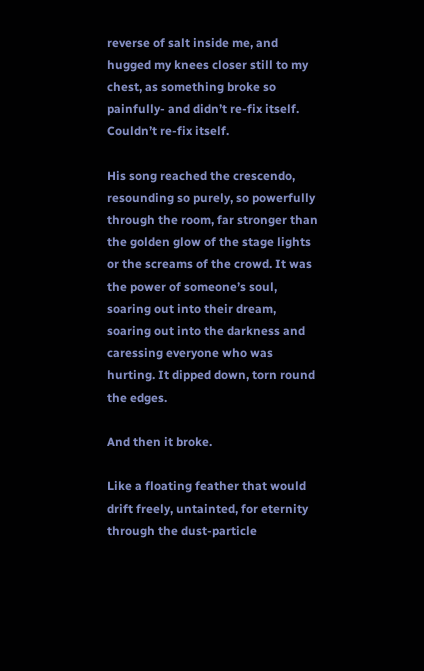reverse of salt inside me, and hugged my knees closer still to my chest, as something broke so painfully- and didn’t re-fix itself. Couldn’t re-fix itself.

His song reached the crescendo, resounding so purely, so powerfully through the room, far stronger than the golden glow of the stage lights or the screams of the crowd. It was the power of someone’s soul, soaring out into their dream, soaring out into the darkness and caressing everyone who was hurting. It dipped down, torn round the edges.

And then it broke.

Like a floating feather that would drift freely, untainted, for eternity through the dust-particle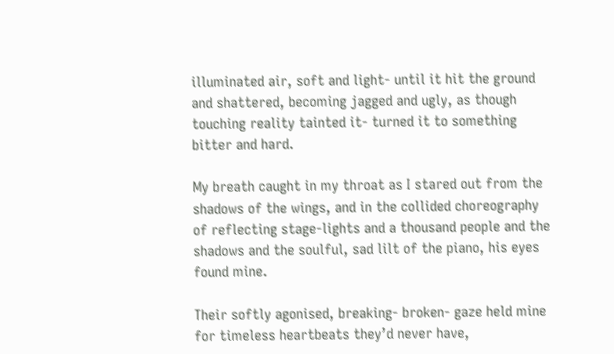illuminated air, soft and light- until it hit the ground and shattered, becoming jagged and ugly, as though touching reality tainted it- turned it to something bitter and hard.

My breath caught in my throat as I stared out from the shadows of the wings, and in the collided choreography of reflecting stage-lights and a thousand people and the shadows and the soulful, sad lilt of the piano, his eyes found mine.

Their softly agonised, breaking- broken- gaze held mine for timeless heartbeats they’d never have,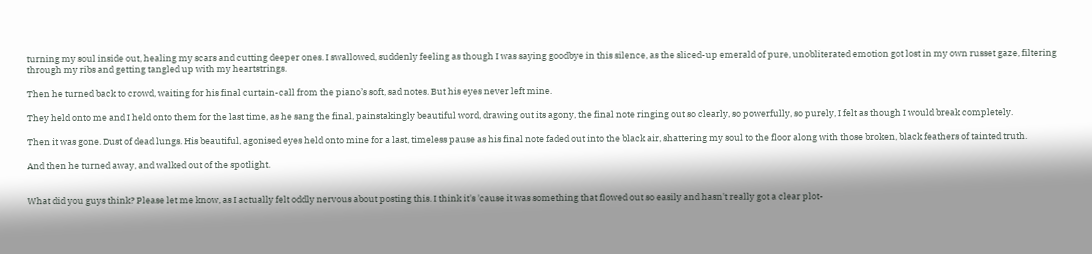turning my soul inside out, healing my scars and cutting deeper ones. I swallowed, suddenly feeling as though I was saying goodbye in this silence, as the sliced-up emerald of pure, unobliterated emotion got lost in my own russet gaze, filtering through my ribs and getting tangled up with my heartstrings.

Then he turned back to crowd, waiting for his final curtain-call from the piano’s soft, sad notes. But his eyes never left mine.

They held onto me and I held onto them for the last time, as he sang the final, painstakingly beautiful word, drawing out its agony, the final note ringing out so clearly, so powerfully, so purely, I felt as though I would break completely.

Then it was gone. Dust of dead lungs. His beautiful, agonised eyes held onto mine for a last, timeless pause as his final note faded out into the black air, shattering my soul to the floor along with those broken, black feathers of tainted truth.

And then he turned away, and walked out of the spotlight.


What did you guys think? Please let me know, as I actually felt oddly nervous about posting this. I think it's 'cause it was something that flowed out so easily and hasn't really got a clear plot-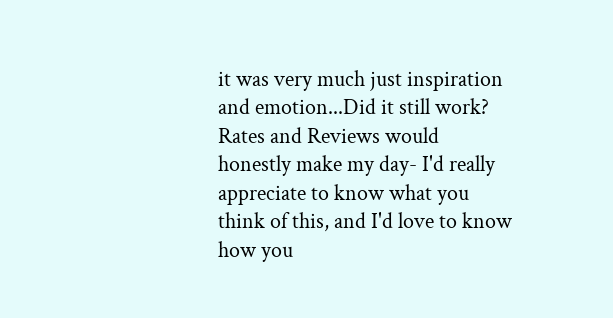it was very much just inspiration and emotion...Did it still work? Rates and Reviews would honestly make my day- I'd really appreciate to know what you think of this, and I'd love to know how you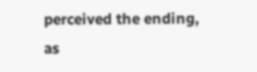perceived the ending, as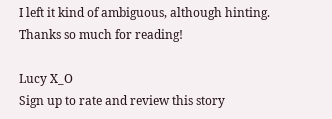I left it kind of ambiguous, although hinting. Thanks so much for reading!

Lucy X_O
Sign up to rate and review this story